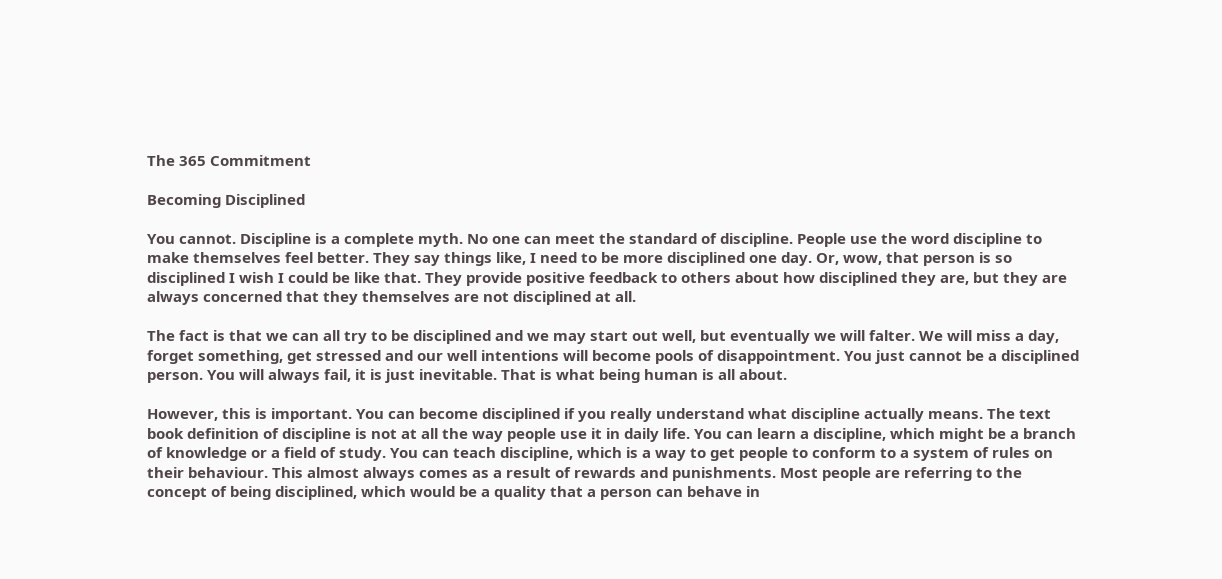The 365 Commitment

Becoming Disciplined

You cannot. Discipline is a complete myth. No one can meet the standard of discipline. People use the word discipline to make themselves feel better. They say things like, I need to be more disciplined one day. Or, wow, that person is so disciplined I wish I could be like that. They provide positive feedback to others about how disciplined they are, but they are always concerned that they themselves are not disciplined at all.

The fact is that we can all try to be disciplined and we may start out well, but eventually we will falter. We will miss a day, forget something, get stressed and our well intentions will become pools of disappointment. You just cannot be a disciplined person. You will always fail, it is just inevitable. That is what being human is all about.

However, this is important. You can become disciplined if you really understand what discipline actually means. The text book definition of discipline is not at all the way people use it in daily life. You can learn a discipline, which might be a branch of knowledge or a field of study. You can teach discipline, which is a way to get people to conform to a system of rules on their behaviour. This almost always comes as a result of rewards and punishments. Most people are referring to the concept of being disciplined, which would be a quality that a person can behave in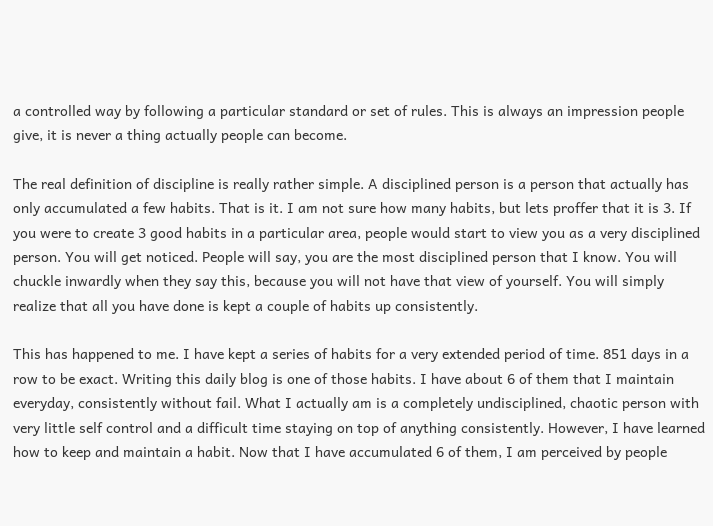a controlled way by following a particular standard or set of rules. This is always an impression people give, it is never a thing actually people can become.

The real definition of discipline is really rather simple. A disciplined person is a person that actually has only accumulated a few habits. That is it. I am not sure how many habits, but lets proffer that it is 3. If you were to create 3 good habits in a particular area, people would start to view you as a very disciplined person. You will get noticed. People will say, you are the most disciplined person that I know. You will chuckle inwardly when they say this, because you will not have that view of yourself. You will simply realize that all you have done is kept a couple of habits up consistently.

This has happened to me. I have kept a series of habits for a very extended period of time. 851 days in a row to be exact. Writing this daily blog is one of those habits. I have about 6 of them that I maintain everyday, consistently without fail. What I actually am is a completely undisciplined, chaotic person with very little self control and a difficult time staying on top of anything consistently. However, I have learned how to keep and maintain a habit. Now that I have accumulated 6 of them, I am perceived by people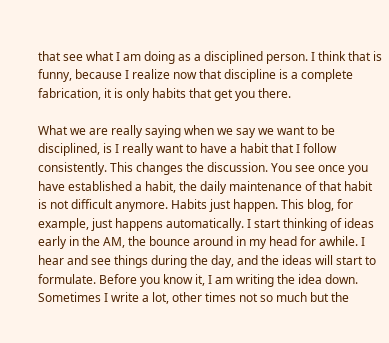that see what I am doing as a disciplined person. I think that is funny, because I realize now that discipline is a complete fabrication, it is only habits that get you there.

What we are really saying when we say we want to be disciplined, is I really want to have a habit that I follow consistently. This changes the discussion. You see once you have established a habit, the daily maintenance of that habit is not difficult anymore. Habits just happen. This blog, for example, just happens automatically. I start thinking of ideas early in the AM, the bounce around in my head for awhile. I hear and see things during the day, and the ideas will start to formulate. Before you know it, I am writing the idea down. Sometimes I write a lot, other times not so much but the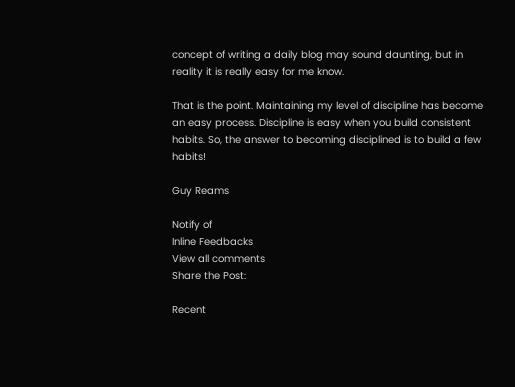concept of writing a daily blog may sound daunting, but in reality it is really easy for me know.

That is the point. Maintaining my level of discipline has become an easy process. Discipline is easy when you build consistent habits. So, the answer to becoming disciplined is to build a few habits!

Guy Reams

Notify of
Inline Feedbacks
View all comments
Share the Post:

Recent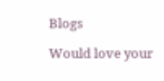Blogs

Would love your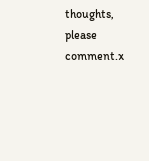thoughts, please comment.x